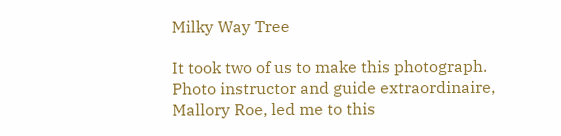Milky Way Tree

It took two of us to make this photograph. Photo instructor and guide extraordinaire, Mallory Roe, led me to this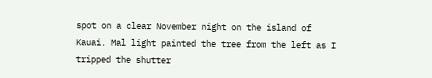spot on a clear November night on the island of Kauai. Mal light painted the tree from the left as I tripped the shutter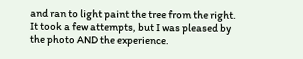and ran to light paint the tree from the right. It took a few attempts, but I was pleased by the photo AND the experience.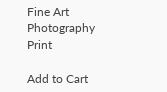Fine Art
Photography Print

Add to Cart